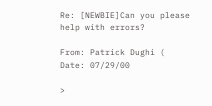Re: [NEWBIE]Can you please help with errors?

From: Patrick Dughi (
Date: 07/29/00

>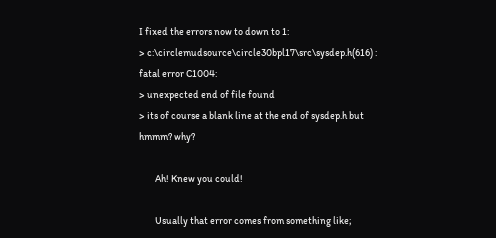I fixed the errors now to down to 1:
> c:\circlemudsource\circle30bpl17\src\sysdep.h(616) : fatal error C1004:
> unexpected end of file found
> its of course a blank line at the end of sysdep.h but hmmm? why?

        Ah! Knew you could!

        Usually that error comes from something like;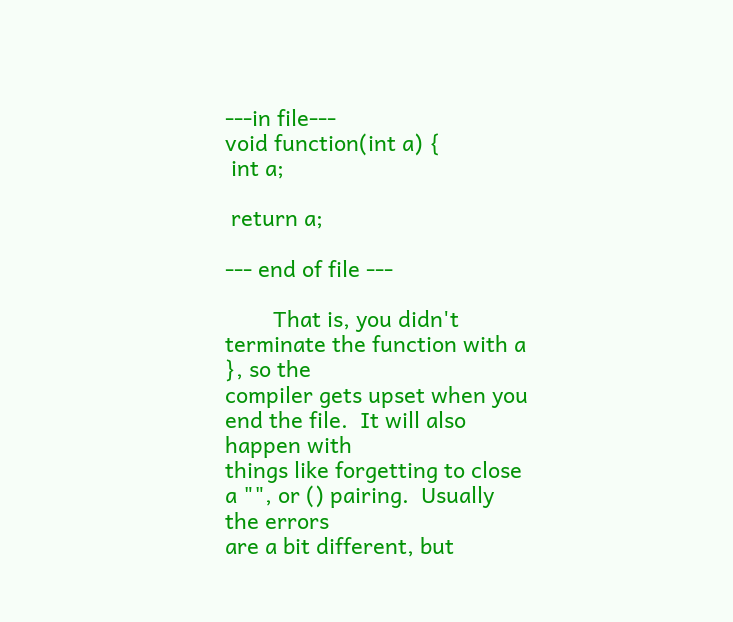---in file---
void function(int a) {
 int a;

 return a;

--- end of file ---

        That is, you didn't terminate the function with a }, so the
compiler gets upset when you end the file.  It will also happen with
things like forgetting to close a "", or () pairing.  Usually the errors
are a bit different, but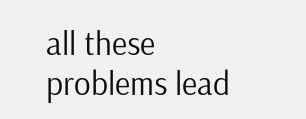all these problems lead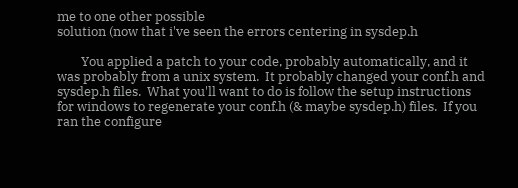me to one other possible
solution (now that i've seen the errors centering in sysdep.h

        You applied a patch to your code, probably automatically, and it
was probably from a unix system.  It probably changed your conf.h and
sysdep.h files.  What you'll want to do is follow the setup instructions
for windows to regenerate your conf.h (& maybe sysdep.h) files.  If you
ran the configure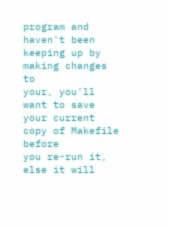program and haven't been keeping up by making changes to
your, you'll want to save your current copy of Makefile before
you re-run it, else it will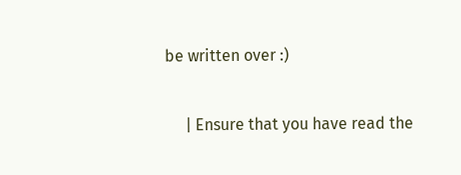be written over :)


     | Ensure that you have read the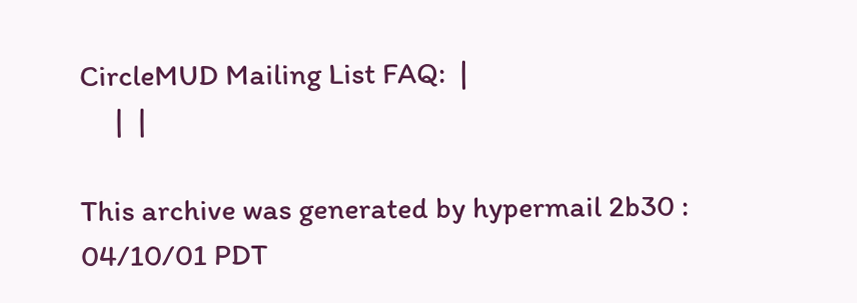CircleMUD Mailing List FAQ:  |
     |  |

This archive was generated by hypermail 2b30 : 04/10/01 PDT